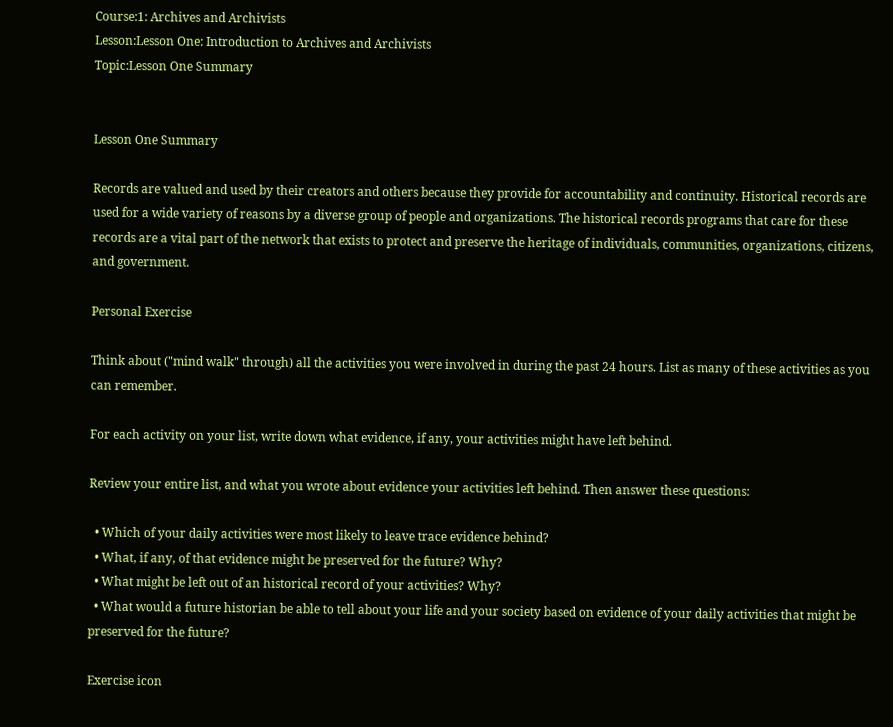Course:1: Archives and Archivists
Lesson:Lesson One: Introduction to Archives and Archivists
Topic:Lesson One Summary


Lesson One Summary

Records are valued and used by their creators and others because they provide for accountability and continuity. Historical records are used for a wide variety of reasons by a diverse group of people and organizations. The historical records programs that care for these records are a vital part of the network that exists to protect and preserve the heritage of individuals, communities, organizations, citizens, and government.

Personal Exercise

Think about ("mind walk" through) all the activities you were involved in during the past 24 hours. List as many of these activities as you can remember.

For each activity on your list, write down what evidence, if any, your activities might have left behind.

Review your entire list, and what you wrote about evidence your activities left behind. Then answer these questions:

  • Which of your daily activities were most likely to leave trace evidence behind?
  • What, if any, of that evidence might be preserved for the future? Why?
  • What might be left out of an historical record of your activities? Why?
  • What would a future historian be able to tell about your life and your society based on evidence of your daily activities that might be preserved for the future?

Exercise icon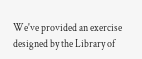We've provided an exercise designed by the Library of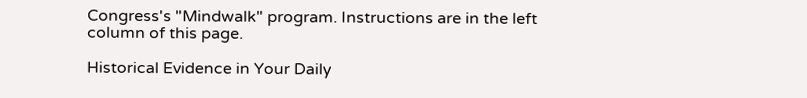Congress's "Mindwalk" program. Instructions are in the left column of this page.

Historical Evidence in Your Daily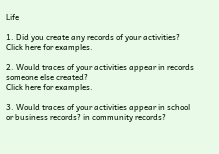Life

1. Did you create any records of your activities?
Click here for examples.

2. Would traces of your activities appear in records someone else created?
Click here for examples.

3. Would traces of your activities appear in school or business records? in community records?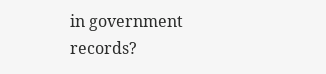in government records?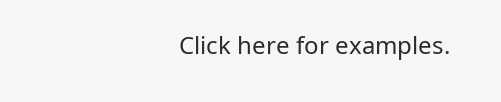Click here for examples.